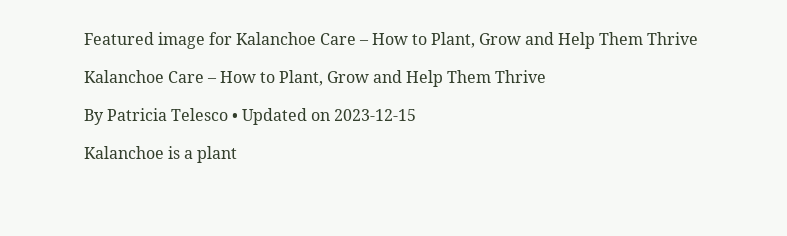Featured image for Kalanchoe Care – How to Plant, Grow and Help Them Thrive

Kalanchoe Care – How to Plant, Grow and Help Them Thrive

By Patricia Telesco • Updated on 2023-12-15

Kalanchoe is a plant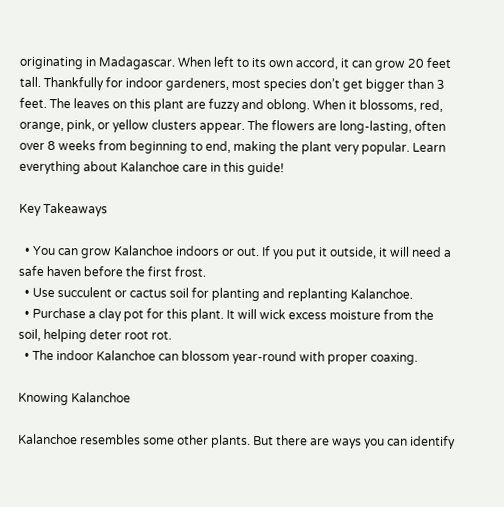originating in Madagascar. When left to its own accord, it can grow 20 feet tall. Thankfully for indoor gardeners, most species don’t get bigger than 3 feet. The leaves on this plant are fuzzy and oblong. When it blossoms, red, orange, pink, or yellow clusters appear. The flowers are long-lasting, often over 8 weeks from beginning to end, making the plant very popular. Learn everything about Kalanchoe care in this guide!

Key Takeaways

  • You can grow Kalanchoe indoors or out. If you put it outside, it will need a safe haven before the first frost.
  • Use succulent or cactus soil for planting and replanting Kalanchoe.
  • Purchase a clay pot for this plant. It will wick excess moisture from the soil, helping deter root rot.
  • The indoor Kalanchoe can blossom year-round with proper coaxing.

Knowing Kalanchoe

Kalanchoe resembles some other plants. But there are ways you can identify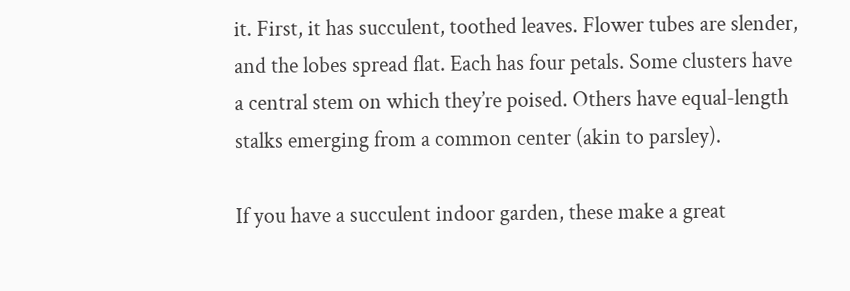it. First, it has succulent, toothed leaves. Flower tubes are slender, and the lobes spread flat. Each has four petals. Some clusters have a central stem on which they’re poised. Others have equal-length stalks emerging from a common center (akin to parsley).

If you have a succulent indoor garden, these make a great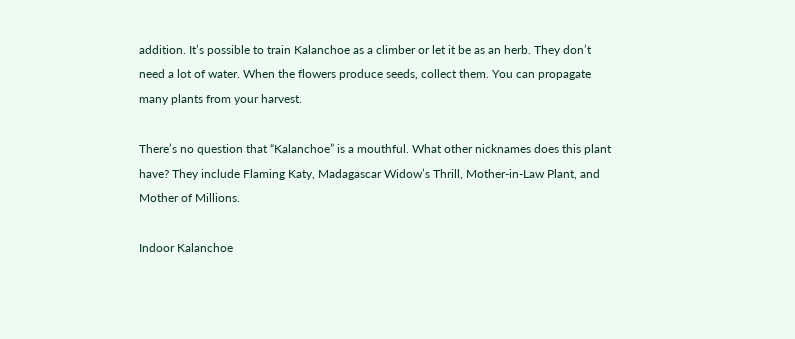addition. It’s possible to train Kalanchoe as a climber or let it be as an herb. They don’t need a lot of water. When the flowers produce seeds, collect them. You can propagate many plants from your harvest.

There’s no question that “Kalanchoe” is a mouthful. What other nicknames does this plant have? They include Flaming Katy, Madagascar Widow’s Thrill, Mother-in-Law Plant, and Mother of Millions.

Indoor Kalanchoe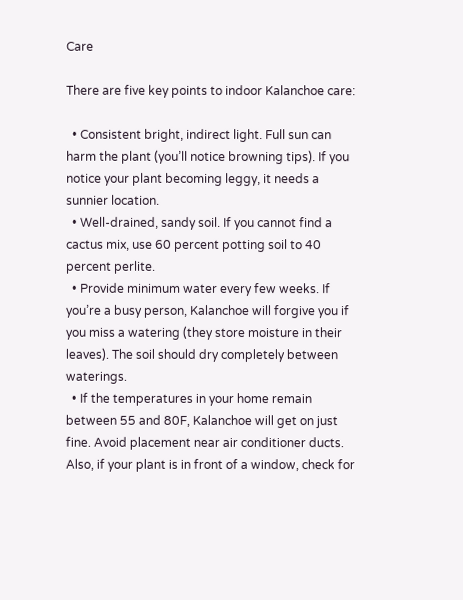Care

There are five key points to indoor Kalanchoe care:

  • Consistent bright, indirect light. Full sun can harm the plant (you’ll notice browning tips). If you notice your plant becoming leggy, it needs a sunnier location.
  • Well-drained, sandy soil. If you cannot find a cactus mix, use 60 percent potting soil to 40 percent perlite.
  • Provide minimum water every few weeks. If you’re a busy person, Kalanchoe will forgive you if you miss a watering (they store moisture in their leaves). The soil should dry completely between waterings.
  • If the temperatures in your home remain between 55 and 80F, Kalanchoe will get on just fine. Avoid placement near air conditioner ducts. Also, if your plant is in front of a window, check for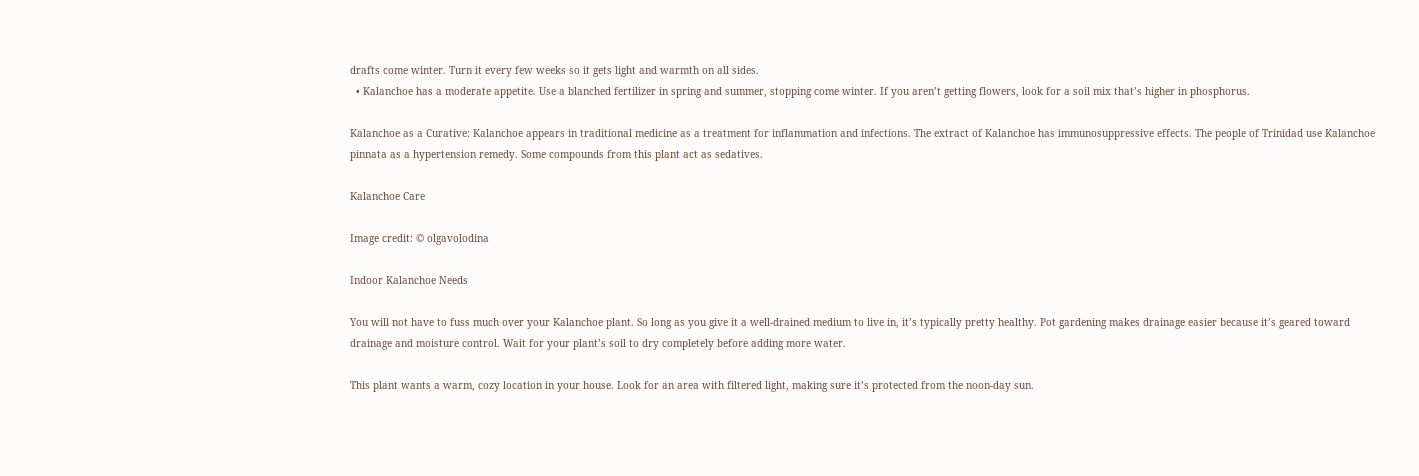drafts come winter. Turn it every few weeks so it gets light and warmth on all sides.
  • Kalanchoe has a moderate appetite. Use a blanched fertilizer in spring and summer, stopping come winter. If you aren’t getting flowers, look for a soil mix that’s higher in phosphorus.

Kalanchoe as a Curative: Kalanchoe appears in traditional medicine as a treatment for inflammation and infections. The extract of Kalanchoe has immunosuppressive effects. The people of Trinidad use Kalanchoe pinnata as a hypertension remedy. Some compounds from this plant act as sedatives.

Kalanchoe Care

Image credit: © olgavolodina

Indoor Kalanchoe Needs

You will not have to fuss much over your Kalanchoe plant. So long as you give it a well-drained medium to live in, it’s typically pretty healthy. Pot gardening makes drainage easier because it’s geared toward drainage and moisture control. Wait for your plant’s soil to dry completely before adding more water.

This plant wants a warm, cozy location in your house. Look for an area with filtered light, making sure it’s protected from the noon-day sun.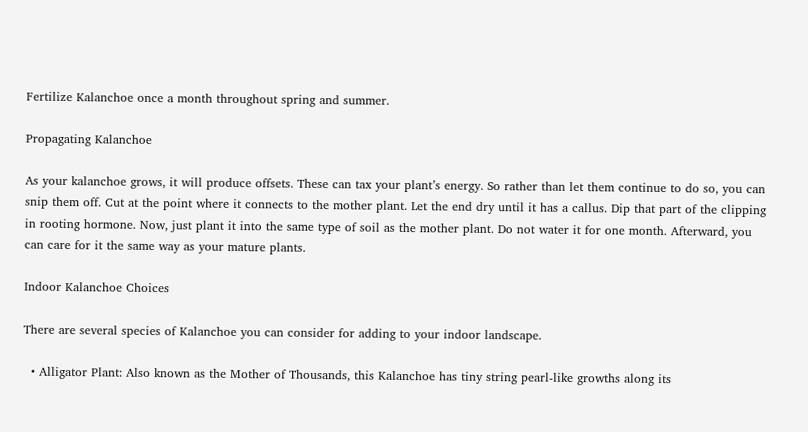Fertilize Kalanchoe once a month throughout spring and summer.

Propagating Kalanchoe

As your kalanchoe grows, it will produce offsets. These can tax your plant’s energy. So rather than let them continue to do so, you can snip them off. Cut at the point where it connects to the mother plant. Let the end dry until it has a callus. Dip that part of the clipping in rooting hormone. Now, just plant it into the same type of soil as the mother plant. Do not water it for one month. Afterward, you can care for it the same way as your mature plants.

Indoor Kalanchoe Choices

There are several species of Kalanchoe you can consider for adding to your indoor landscape.

  • Alligator Plant: Also known as the Mother of Thousands, this Kalanchoe has tiny string pearl-like growths along its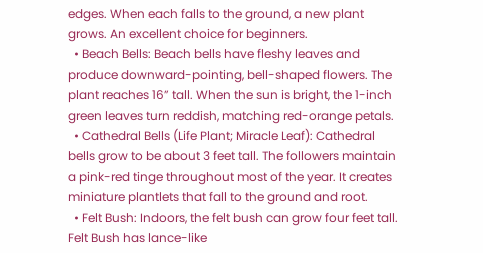edges. When each falls to the ground, a new plant grows. An excellent choice for beginners.
  • Beach Bells: Beach bells have fleshy leaves and produce downward-pointing, bell-shaped flowers. The plant reaches 16” tall. When the sun is bright, the 1-inch green leaves turn reddish, matching red-orange petals.
  • Cathedral Bells (Life Plant; Miracle Leaf): Cathedral bells grow to be about 3 feet tall. The followers maintain a pink-red tinge throughout most of the year. It creates miniature plantlets that fall to the ground and root.
  • Felt Bush: Indoors, the felt bush can grow four feet tall. Felt Bush has lance-like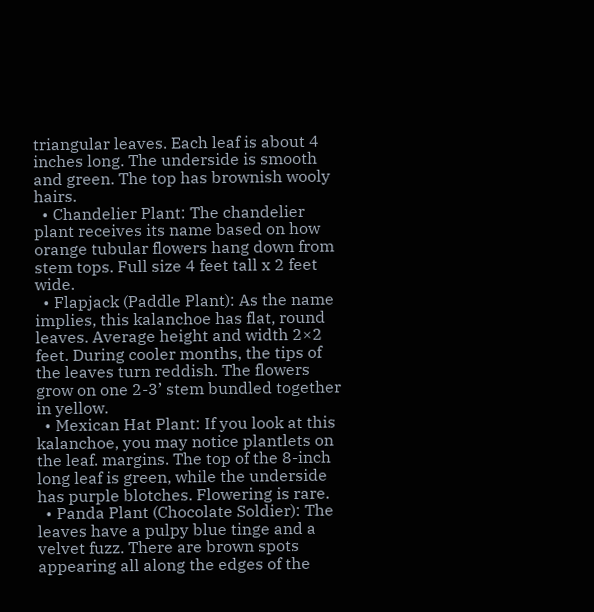triangular leaves. Each leaf is about 4 inches long. The underside is smooth and green. The top has brownish wooly hairs.
  • Chandelier Plant: The chandelier plant receives its name based on how orange tubular flowers hang down from stem tops. Full size 4 feet tall x 2 feet wide.
  • Flapjack (Paddle Plant): As the name implies, this kalanchoe has flat, round leaves. Average height and width 2×2 feet. During cooler months, the tips of the leaves turn reddish. The flowers grow on one 2-3’ stem bundled together in yellow.
  • Mexican Hat Plant: If you look at this kalanchoe, you may notice plantlets on the leaf. margins. The top of the 8-inch long leaf is green, while the underside has purple blotches. Flowering is rare.
  • Panda Plant (Chocolate Soldier): The leaves have a pulpy blue tinge and a velvet fuzz. There are brown spots appearing all along the edges of the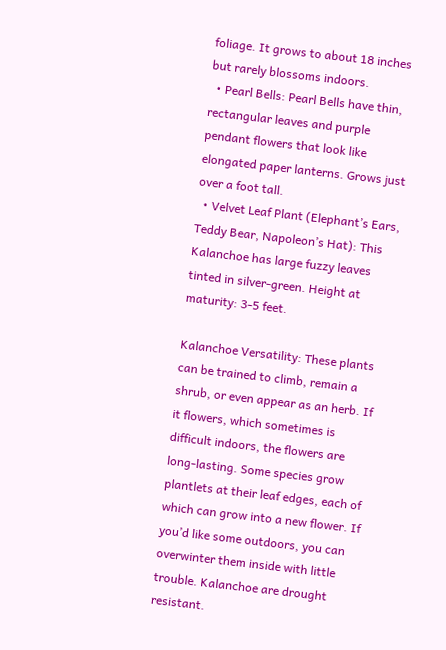foliage. It grows to about 18 inches but rarely blossoms indoors.
  • Pearl Bells: Pearl Bells have thin, rectangular leaves and purple pendant flowers that look like elongated paper lanterns. Grows just over a foot tall.
  • Velvet Leaf Plant (Elephant’s Ears, Teddy Bear, Napoleon’s Hat): This Kalanchoe has large fuzzy leaves tinted in silver-green. Height at maturity: 3-5 feet.

Kalanchoe Versatility: These plants can be trained to climb, remain a shrub, or even appear as an herb. If it flowers, which sometimes is difficult indoors, the flowers are long-lasting. Some species grow plantlets at their leaf edges, each of which can grow into a new flower. If you’d like some outdoors, you can overwinter them inside with little trouble. Kalanchoe are drought resistant.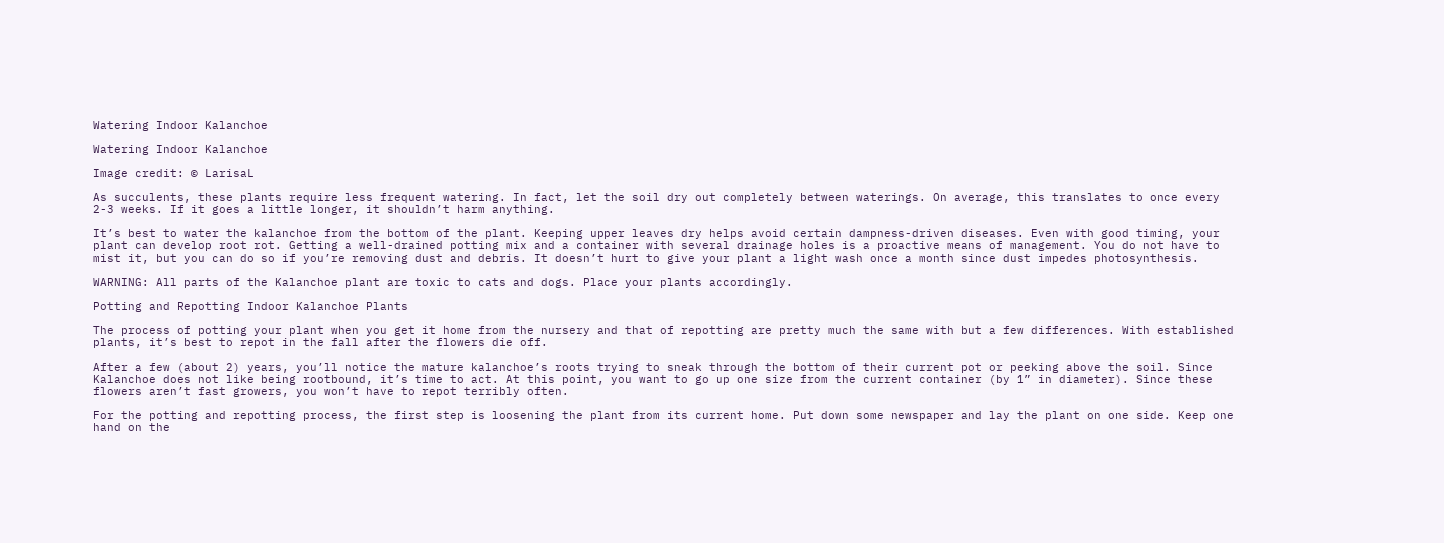Watering Indoor Kalanchoe

Watering Indoor Kalanchoe

Image credit: © LarisaL

As succulents, these plants require less frequent watering. In fact, let the soil dry out completely between waterings. On average, this translates to once every 2-3 weeks. If it goes a little longer, it shouldn’t harm anything.

It’s best to water the kalanchoe from the bottom of the plant. Keeping upper leaves dry helps avoid certain dampness-driven diseases. Even with good timing, your plant can develop root rot. Getting a well-drained potting mix and a container with several drainage holes is a proactive means of management. You do not have to mist it, but you can do so if you’re removing dust and debris. It doesn’t hurt to give your plant a light wash once a month since dust impedes photosynthesis.

WARNING: All parts of the Kalanchoe plant are toxic to cats and dogs. Place your plants accordingly.

Potting and Repotting Indoor Kalanchoe Plants

The process of potting your plant when you get it home from the nursery and that of repotting are pretty much the same with but a few differences. With established plants, it’s best to repot in the fall after the flowers die off.

After a few (about 2) years, you’ll notice the mature kalanchoe’s roots trying to sneak through the bottom of their current pot or peeking above the soil. Since Kalanchoe does not like being rootbound, it’s time to act. At this point, you want to go up one size from the current container (by 1” in diameter). Since these flowers aren’t fast growers, you won’t have to repot terribly often.

For the potting and repotting process, the first step is loosening the plant from its current home. Put down some newspaper and lay the plant on one side. Keep one hand on the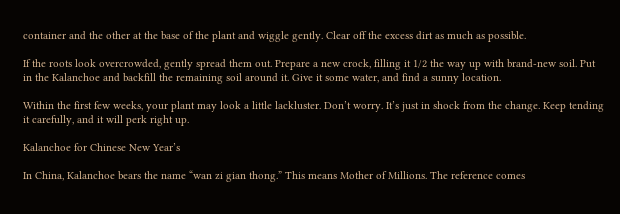container and the other at the base of the plant and wiggle gently. Clear off the excess dirt as much as possible.

If the roots look overcrowded, gently spread them out. Prepare a new crock, filling it 1/2 the way up with brand-new soil. Put in the Kalanchoe and backfill the remaining soil around it. Give it some water, and find a sunny location.

Within the first few weeks, your plant may look a little lackluster. Don’t worry. It’s just in shock from the change. Keep tending it carefully, and it will perk right up.

Kalanchoe for Chinese New Year’s

In China, Kalanchoe bears the name “wan zi gian thong.” This means Mother of Millions. The reference comes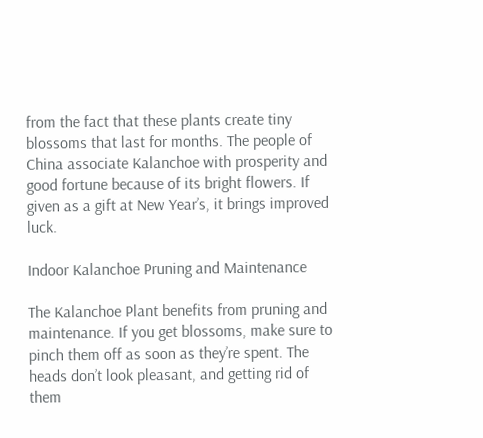from the fact that these plants create tiny blossoms that last for months. The people of China associate Kalanchoe with prosperity and good fortune because of its bright flowers. If given as a gift at New Year’s, it brings improved luck.

Indoor Kalanchoe Pruning and Maintenance

The Kalanchoe Plant benefits from pruning and maintenance. If you get blossoms, make sure to pinch them off as soon as they’re spent. The heads don’t look pleasant, and getting rid of them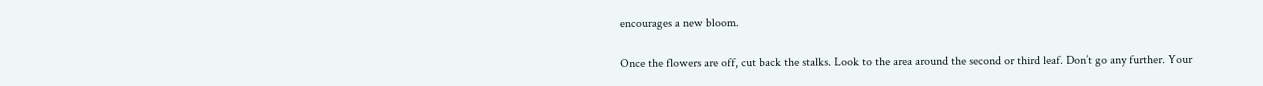encourages a new bloom.

Once the flowers are off, cut back the stalks. Look to the area around the second or third leaf. Don’t go any further. Your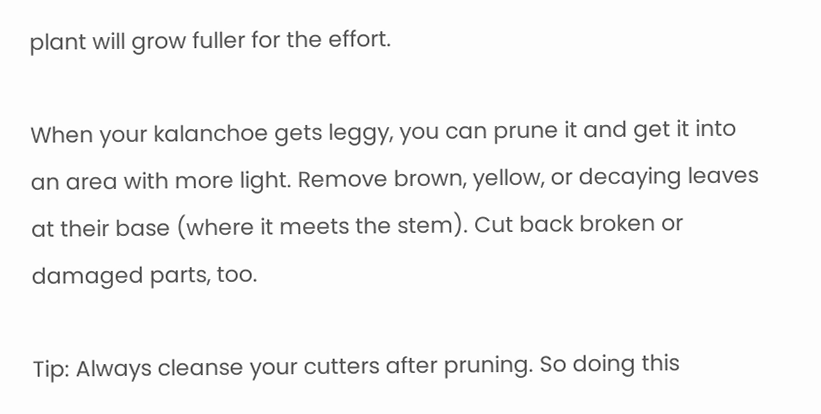plant will grow fuller for the effort.

When your kalanchoe gets leggy, you can prune it and get it into an area with more light. Remove brown, yellow, or decaying leaves at their base (where it meets the stem). Cut back broken or damaged parts, too.

Tip: Always cleanse your cutters after pruning. So doing this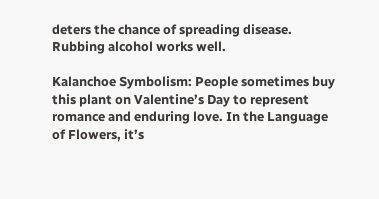deters the chance of spreading disease. Rubbing alcohol works well.

Kalanchoe Symbolism: People sometimes buy this plant on Valentine’s Day to represent romance and enduring love. In the Language of Flowers, it’s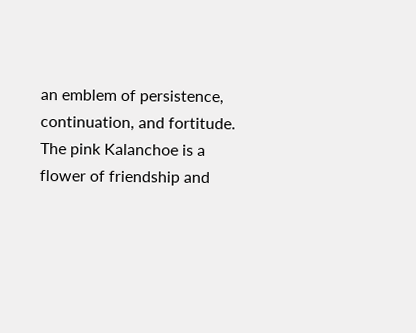an emblem of persistence, continuation, and fortitude. The pink Kalanchoe is a flower of friendship and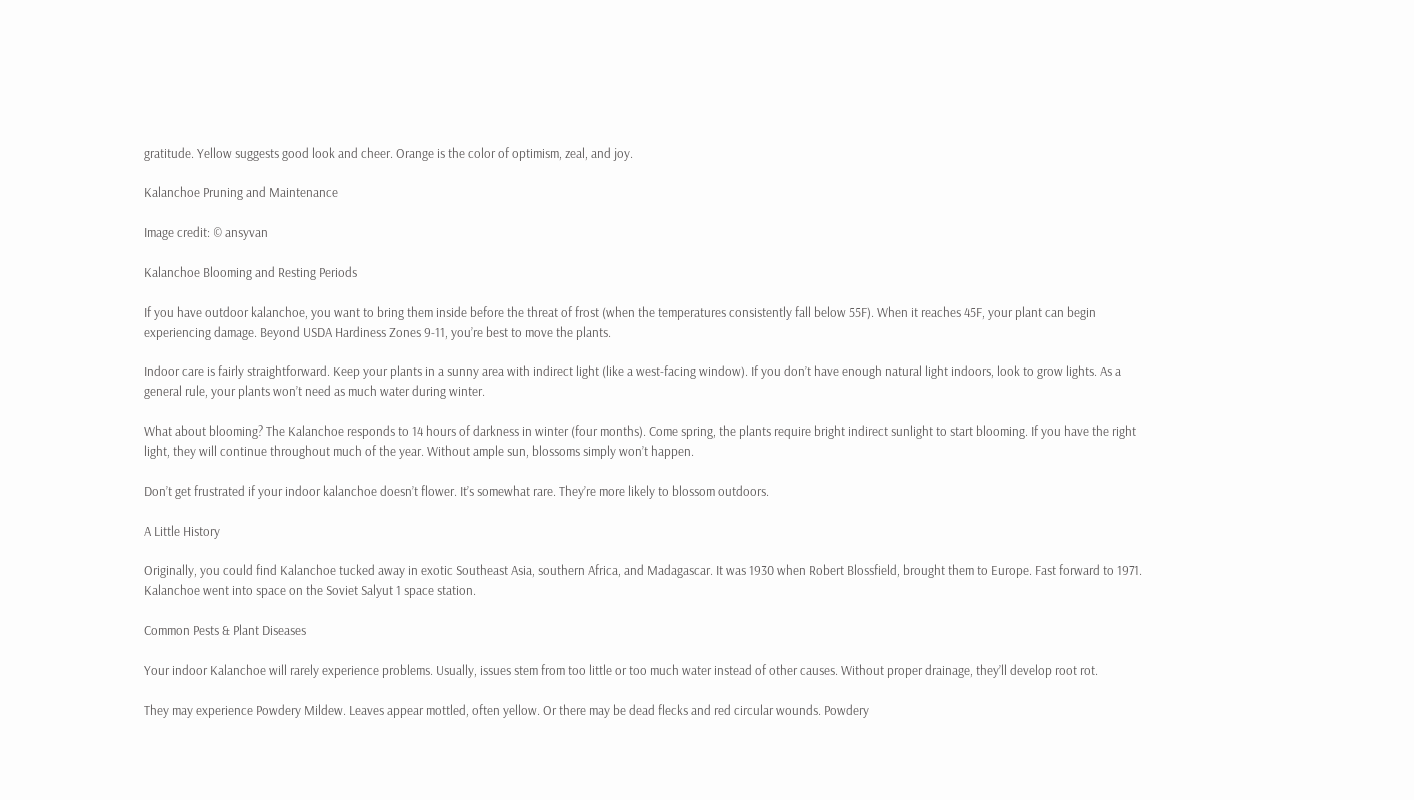gratitude. Yellow suggests good look and cheer. Orange is the color of optimism, zeal, and joy.

Kalanchoe Pruning and Maintenance

Image credit: © ansyvan

Kalanchoe Blooming and Resting Periods

If you have outdoor kalanchoe, you want to bring them inside before the threat of frost (when the temperatures consistently fall below 55F). When it reaches 45F, your plant can begin experiencing damage. Beyond USDA Hardiness Zones 9-11, you’re best to move the plants.

Indoor care is fairly straightforward. Keep your plants in a sunny area with indirect light (like a west-facing window). If you don’t have enough natural light indoors, look to grow lights. As a general rule, your plants won’t need as much water during winter.

What about blooming? The Kalanchoe responds to 14 hours of darkness in winter (four months). Come spring, the plants require bright indirect sunlight to start blooming. If you have the right light, they will continue throughout much of the year. Without ample sun, blossoms simply won’t happen.

Don’t get frustrated if your indoor kalanchoe doesn’t flower. It’s somewhat rare. They’re more likely to blossom outdoors.

A Little History

Originally, you could find Kalanchoe tucked away in exotic Southeast Asia, southern Africa, and Madagascar. It was 1930 when Robert Blossfield, brought them to Europe. Fast forward to 1971. Kalanchoe went into space on the Soviet Salyut 1 space station.

Common Pests & Plant Diseases

Your indoor Kalanchoe will rarely experience problems. Usually, issues stem from too little or too much water instead of other causes. Without proper drainage, they’ll develop root rot.

They may experience Powdery Mildew. Leaves appear mottled, often yellow. Or there may be dead flecks and red circular wounds. Powdery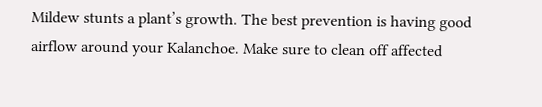Mildew stunts a plant’s growth. The best prevention is having good airflow around your Kalanchoe. Make sure to clean off affected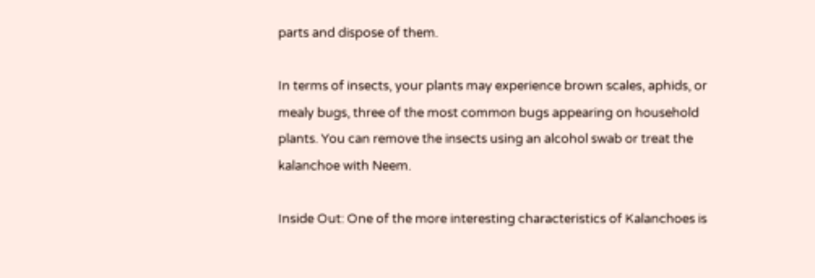parts and dispose of them.

In terms of insects, your plants may experience brown scales, aphids, or mealy bugs, three of the most common bugs appearing on household plants. You can remove the insects using an alcohol swab or treat the kalanchoe with Neem.

Inside Out: One of the more interesting characteristics of Kalanchoes is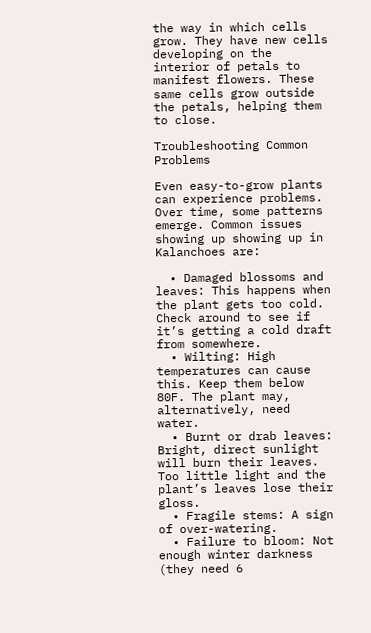the way in which cells grow. They have new cells developing on the interior of petals to manifest flowers. These same cells grow outside the petals, helping them to close.

Troubleshooting Common Problems

Even easy-to-grow plants can experience problems. Over time, some patterns emerge. Common issues showing up showing up in Kalanchoes are:

  • Damaged blossoms and leaves: This happens when the plant gets too cold. Check around to see if it’s getting a cold draft from somewhere.
  • Wilting: High temperatures can cause this. Keep them below 80F. The plant may, alternatively, need water.
  • Burnt or drab leaves: Bright, direct sunlight will burn their leaves. Too little light and the plant’s leaves lose their gloss.
  • Fragile stems: A sign of over-watering.
  • Failure to bloom: Not enough winter darkness (they need 6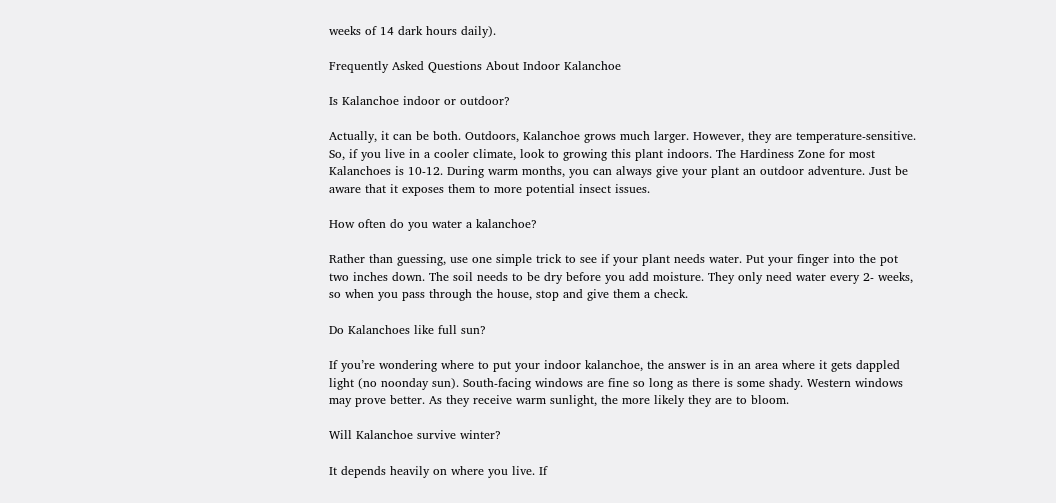weeks of 14 dark hours daily).

Frequently Asked Questions About Indoor Kalanchoe

Is Kalanchoe indoor or outdoor?

Actually, it can be both. Outdoors, Kalanchoe grows much larger. However, they are temperature-sensitive. So, if you live in a cooler climate, look to growing this plant indoors. The Hardiness Zone for most Kalanchoes is 10-12. During warm months, you can always give your plant an outdoor adventure. Just be aware that it exposes them to more potential insect issues.

How often do you water a kalanchoe?

Rather than guessing, use one simple trick to see if your plant needs water. Put your finger into the pot two inches down. The soil needs to be dry before you add moisture. They only need water every 2- weeks, so when you pass through the house, stop and give them a check.

Do Kalanchoes like full sun?

If you’re wondering where to put your indoor kalanchoe, the answer is in an area where it gets dappled light (no noonday sun). South-facing windows are fine so long as there is some shady. Western windows may prove better. As they receive warm sunlight, the more likely they are to bloom.

Will Kalanchoe survive winter?

It depends heavily on where you live. If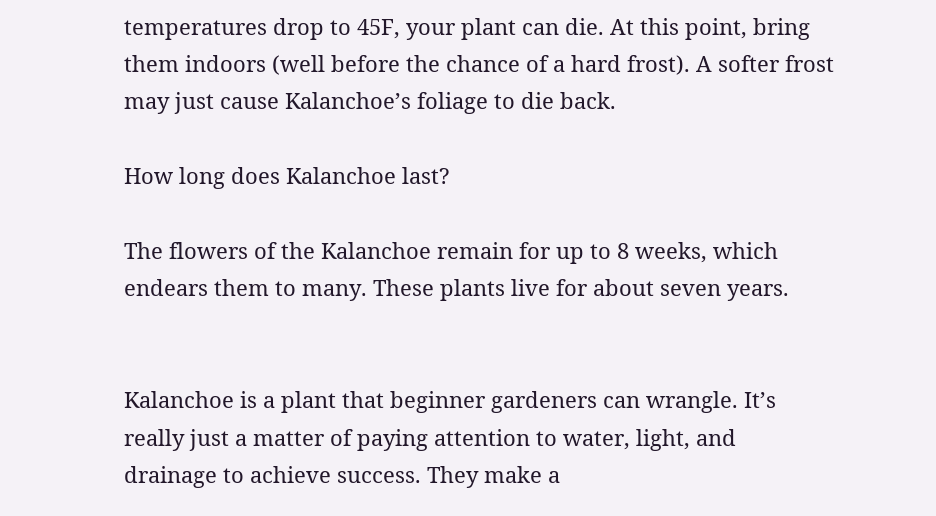temperatures drop to 45F, your plant can die. At this point, bring them indoors (well before the chance of a hard frost). A softer frost may just cause Kalanchoe’s foliage to die back.

How long does Kalanchoe last?

The flowers of the Kalanchoe remain for up to 8 weeks, which endears them to many. These plants live for about seven years.


Kalanchoe is a plant that beginner gardeners can wrangle. It’s really just a matter of paying attention to water, light, and drainage to achieve success. They make a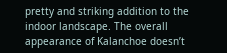pretty and striking addition to the indoor landscape. The overall appearance of Kalanchoe doesn’t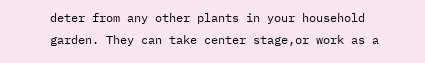deter from any other plants in your household garden. They can take center stage,or work as a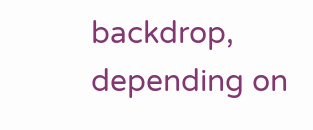backdrop, depending on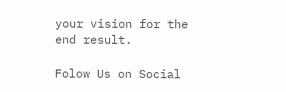your vision for the end result.

Folow Us on Social